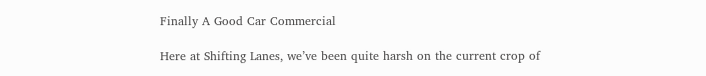Finally A Good Car Commercial

Here at Shifting Lanes, we’ve been quite harsh on the current crop of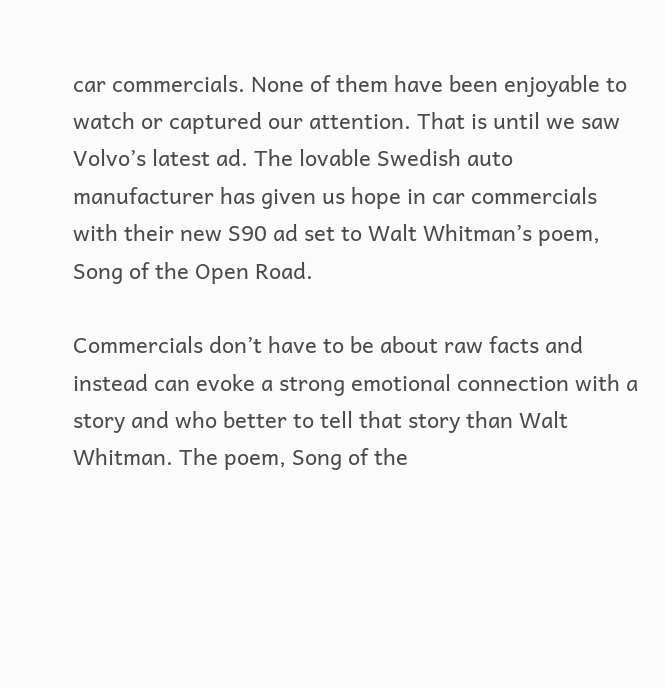car commercials. None of them have been enjoyable to watch or captured our attention. That is until we saw Volvo’s latest ad. The lovable Swedish auto manufacturer has given us hope in car commercials with their new S90 ad set to Walt Whitman’s poem, Song of the Open Road.

Commercials don’t have to be about raw facts and instead can evoke a strong emotional connection with a story and who better to tell that story than Walt Whitman. The poem, Song of the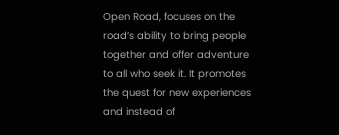Open Road, focuses on the road’s ability to bring people together and offer adventure to all who seek it. It promotes the quest for new experiences and instead of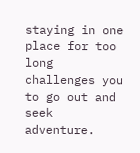staying in one place for too long challenges you to go out and seek adventure.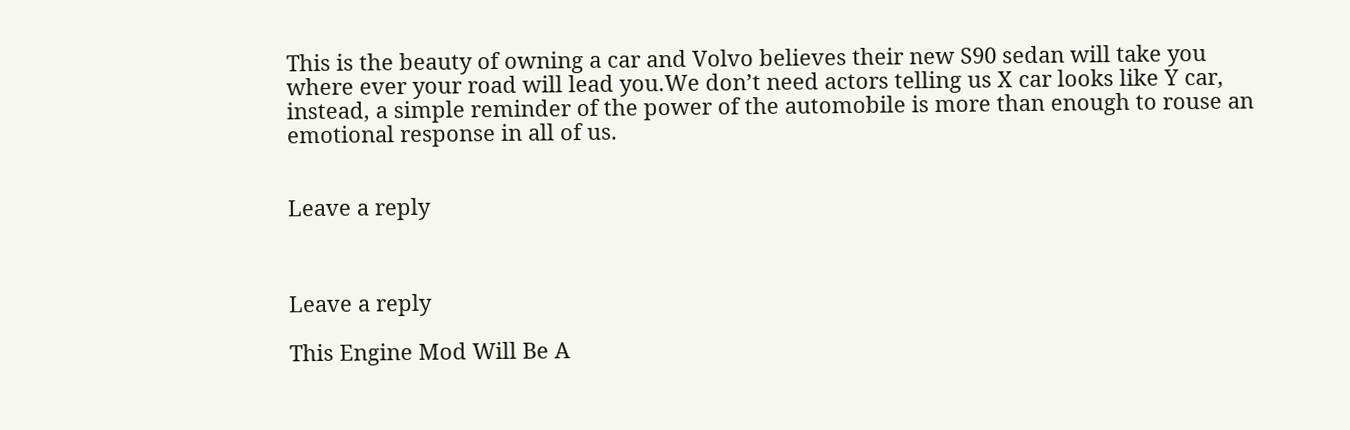This is the beauty of owning a car and Volvo believes their new S90 sedan will take you where ever your road will lead you.We don’t need actors telling us X car looks like Y car, instead, a simple reminder of the power of the automobile is more than enough to rouse an emotional response in all of us.


Leave a reply



Leave a reply

This Engine Mod Will Be A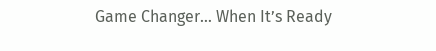Game Changer… When It’s Ready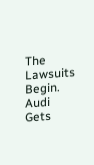The Lawsuits Begin. Audi Gets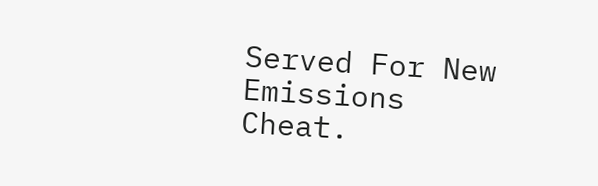Served For New Emissions Cheat.